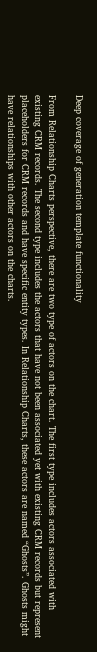Deep coverage of generation template functionality

From Relationship Charts perspective, there are two type of actors on the chart. The first type includes actors associated with existing CRM records. The second type includes the actors that have not been associated yet with existing CRM records but represent placeholders for CRM records and have specific entity types. In Relationship Charts, these actors are named “Ghosts”. Ghosts might have relationships with other actors on the charts.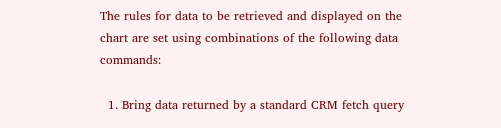The rules for data to be retrieved and displayed on the chart are set using combinations of the following data commands:

  1. Bring data returned by a standard CRM fetch query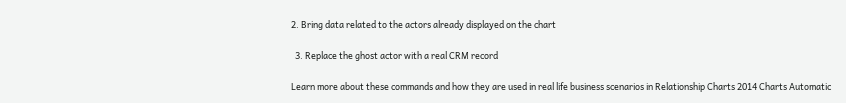2. Bring data related to the actors already displayed on the chart

  3. Replace the ghost actor with a real CRM record

Learn more about these commands and how they are used in real life business scenarios in Relationship Charts 2014 Charts Automatic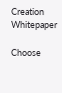Creation Whitepaper

Choose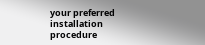your preferred installation procedure